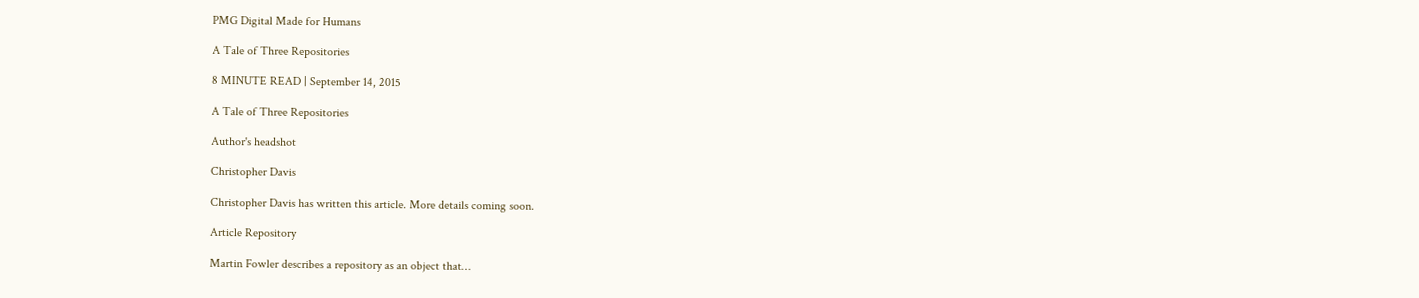PMG Digital Made for Humans

A Tale of Three Repositories

8 MINUTE READ | September 14, 2015

A Tale of Three Repositories

Author's headshot

Christopher Davis

Christopher Davis has written this article. More details coming soon.

Article Repository

Martin Fowler describes a repository as an object that…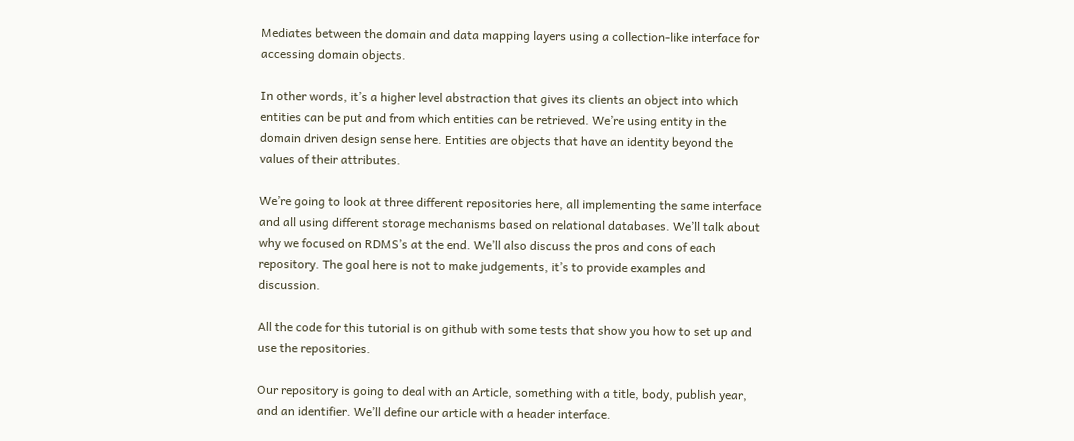Mediates between the domain and data mapping layers using a collection-like interface for accessing domain objects.

In other words, it’s a higher level abstraction that gives its clients an object into which entities can be put and from which entities can be retrieved. We’re using entity in the domain driven design sense here. Entities are objects that have an identity beyond the values of their attributes.

We’re going to look at three different repositories here, all implementing the same interface and all using different storage mechanisms based on relational databases. We’ll talk about why we focused on RDMS’s at the end. We’ll also discuss the pros and cons of each repository. The goal here is not to make judgements, it’s to provide examples and discussion.

All the code for this tutorial is on github with some tests that show you how to set up and use the repositories.

Our repository is going to deal with an Article, something with a title, body, publish year, and an identifier. We’ll define our article with a header interface.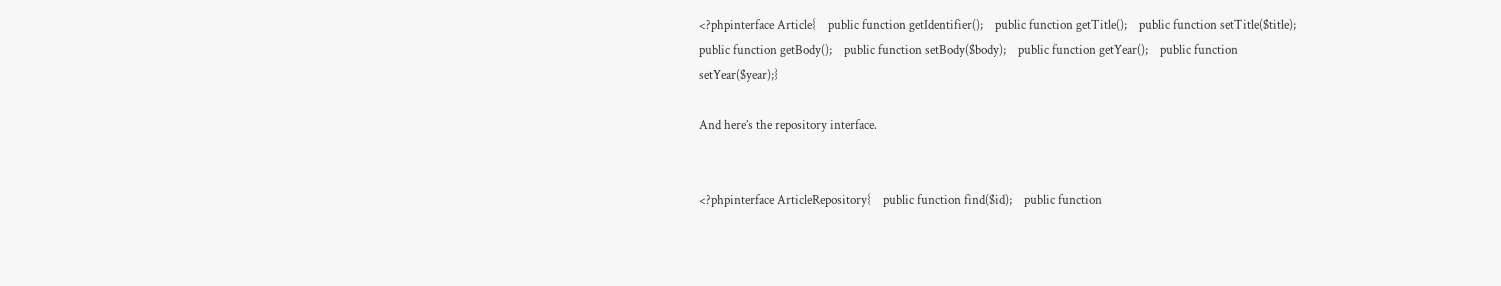<?phpinterface Article{    public function getIdentifier();    public function getTitle();    public function setTitle($title);    public function getBody();    public function setBody($body);    public function getYear();    public function setYear($year);}

And here’s the repository interface.


<?phpinterface ArticleRepository{    public function find($id);    public function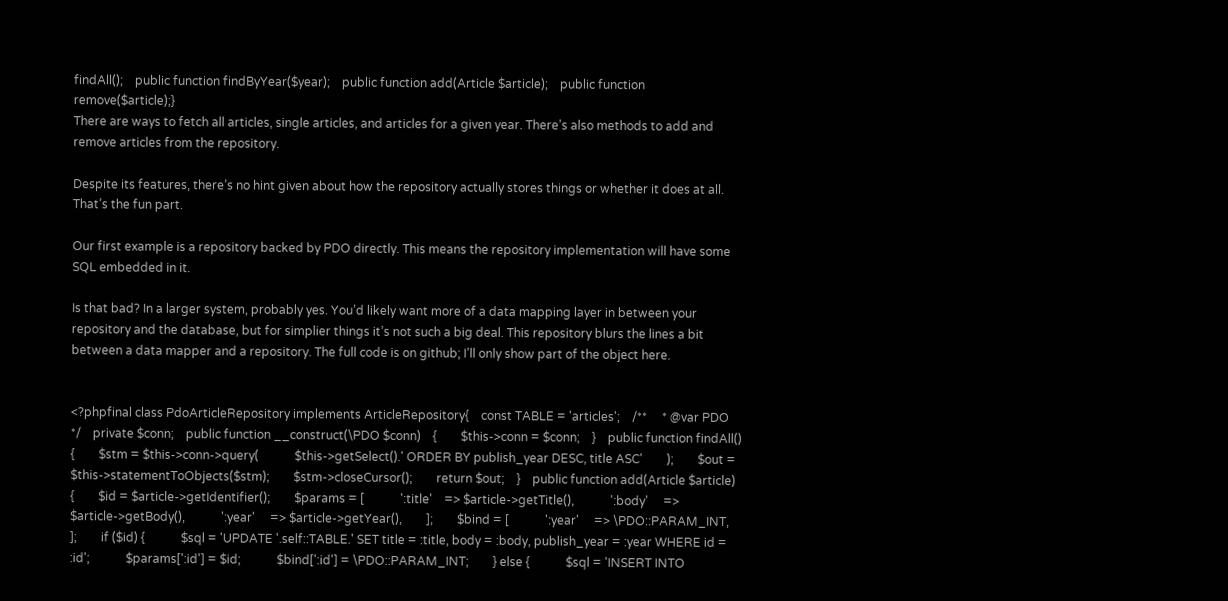findAll();    public function findByYear($year);    public function add(Article $article);    public function remove($article);}
There are ways to fetch all articles, single articles, and articles for a given year. There’s also methods to add and remove articles from the repository.

Despite its features, there’s no hint given about how the repository actually stores things or whether it does at all. That’s the fun part.

Our first example is a repository backed by PDO directly. This means the repository implementation will have some SQL embedded in it.

Is that bad? In a larger system, probably yes. You’d likely want more of a data mapping layer in between your repository and the database, but for simplier things it’s not such a big deal. This repository blurs the lines a bit between a data mapper and a repository. The full code is on github; I’ll only show part of the object here.


<?phpfinal class PdoArticleRepository implements ArticleRepository{    const TABLE = 'articles';    /**     * @var PDO     */    private $conn;    public function __construct(\PDO $conn)    {        $this->conn = $conn;    }    public function findAll()    {        $stm = $this->conn->query(            $this->getSelect().' ORDER BY publish_year DESC, title ASC'        );        $out = $this->statementToObjects($stm);        $stm->closeCursor();        return $out;    }    public function add(Article $article)    {        $id = $article->getIdentifier();        $params = [            ':title'    => $article->getTitle(),            ':body'     => $article->getBody(),            ':year'     => $article->getYear(),        ];        $bind = [            ':year'     => \PDO::PARAM_INT,        ];        if ($id) {            $sql = 'UPDATE '.self::TABLE.' SET title = :title, body = :body, publish_year = :year WHERE id = :id';            $params[':id'] = $id;            $bind[':id'] = \PDO::PARAM_INT;        } else {            $sql = 'INSERT INTO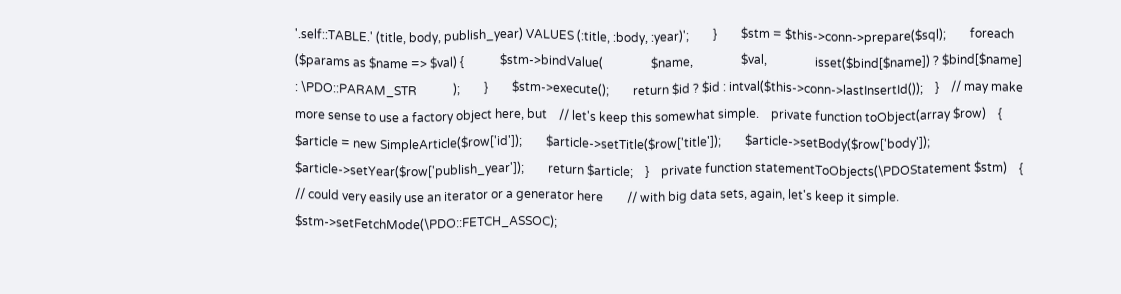'.self::TABLE.' (title, body, publish_year) VALUES (:title, :body, :year)';        }        $stm = $this->conn->prepare($sql);        foreach ($params as $name => $val) {            $stm->bindValue(                $name,                $val,                isset($bind[$name]) ? $bind[$name] : \PDO::PARAM_STR            );        }        $stm->execute();        return $id ? $id : intval($this->conn->lastInsertId());    }    // may make more sense to use a factory object here, but    // let's keep this somewhat simple.    private function toObject(array $row)    {        $article = new SimpleArticle($row['id']);        $article->setTitle($row['title']);        $article->setBody($row['body']);        $article->setYear($row['publish_year']);        return $article;    }    private function statementToObjects(\PDOStatement $stm)    {        // could very easily use an iterator or a generator here        // with big data sets, again, let's keep it simple.        $stm->setFetchMode(\PDO::FETCH_ASSOC);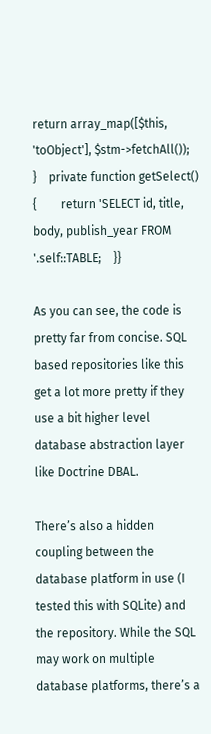return array_map([$this, 'toObject'], $stm->fetchAll());    }    private function getSelect()    {        return 'SELECT id, title, body, publish_year FROM '.self::TABLE;    }}

As you can see, the code is pretty far from concise. SQL based repositories like this get a lot more pretty if they use a bit higher level database abstraction layer like Doctrine DBAL.

There’s also a hidden coupling between the database platform in use (I tested this with SQLite) and the repository. While the SQL may work on multiple database platforms, there’s a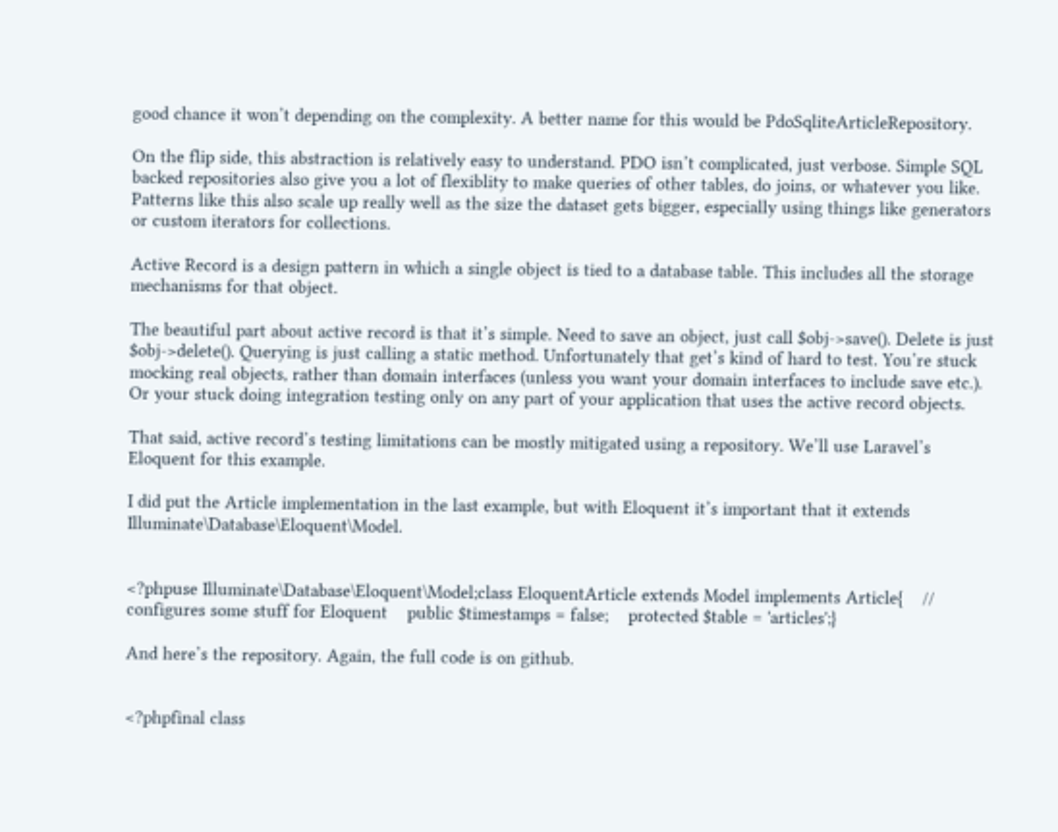good chance it won’t depending on the complexity. A better name for this would be PdoSqliteArticleRepository.

On the flip side, this abstraction is relatively easy to understand. PDO isn’t complicated, just verbose. Simple SQL backed repositories also give you a lot of flexiblity to make queries of other tables, do joins, or whatever you like. Patterns like this also scale up really well as the size the dataset gets bigger, especially using things like generators or custom iterators for collections.

Active Record is a design pattern in which a single object is tied to a database table. This includes all the storage mechanisms for that object.

The beautiful part about active record is that it’s simple. Need to save an object, just call $obj->save(). Delete is just $obj->delete(). Querying is just calling a static method. Unfortunately that get’s kind of hard to test. You’re stuck mocking real objects, rather than domain interfaces (unless you want your domain interfaces to include save etc.). Or your stuck doing integration testing only on any part of your application that uses the active record objects.

That said, active record’s testing limitations can be mostly mitigated using a repository. We’ll use Laravel’s Eloquent for this example.

I did put the Article implementation in the last example, but with Eloquent it’s important that it extends Illuminate\Database\Eloquent\Model.


<?phpuse Illuminate\Database\Eloquent\Model;class EloquentArticle extends Model implements Article{    // configures some stuff for Eloquent    public $timestamps = false;    protected $table = 'articles';}

And here’s the repository. Again, the full code is on github.


<?phpfinal class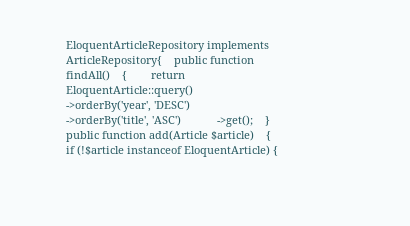EloquentArticleRepository implements ArticleRepository{    public function findAll()    {        return EloquentArticle::query()            ->orderBy('year', 'DESC')            ->orderBy('title', 'ASC')            ->get();    }    public function add(Article $article)    {        if (!$article instanceof EloquentArticle) {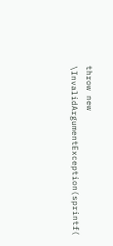throw new \InvalidArgumentException(sprintf(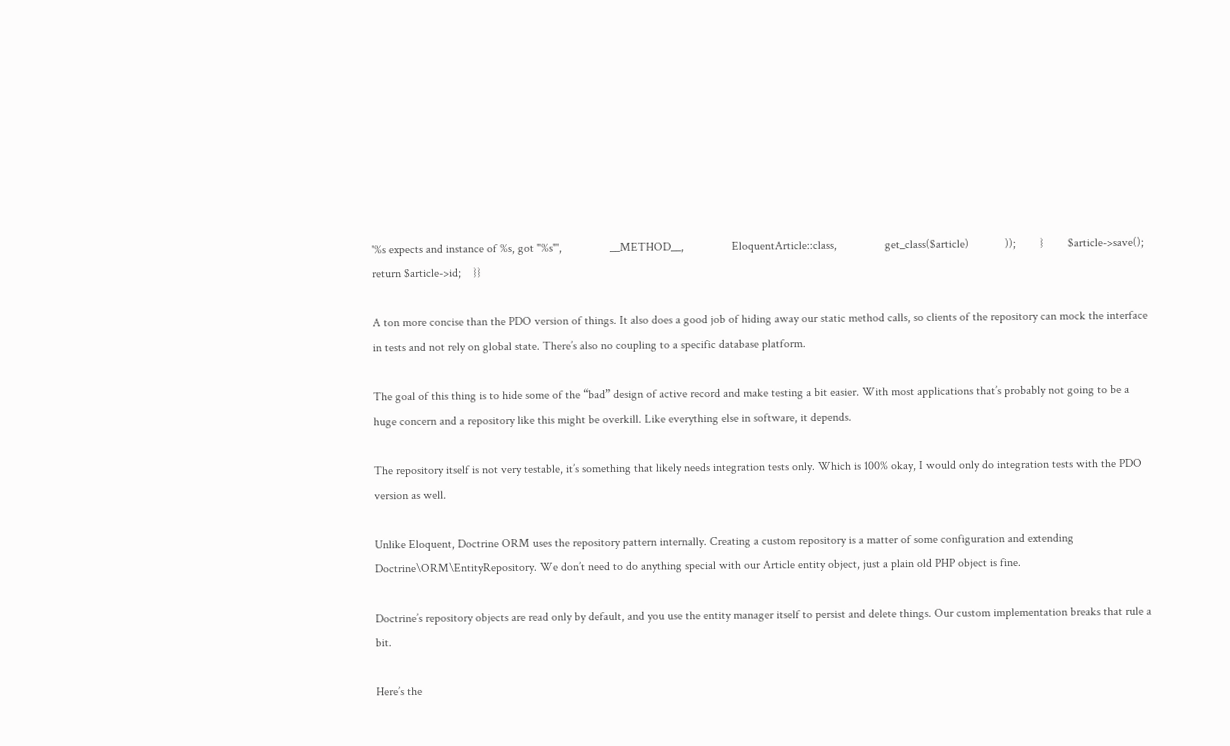'%s expects and instance of %s, got "%s"',                __METHOD__,                EloquentArticle::class,                get_class($article)            ));        }        $article->save();        return $article->id;    }}

A ton more concise than the PDO version of things. It also does a good job of hiding away our static method calls, so clients of the repository can mock the interface in tests and not rely on global state. There’s also no coupling to a specific database platform.

The goal of this thing is to hide some of the “bad” design of active record and make testing a bit easier. With most applications that’s probably not going to be a huge concern and a repository like this might be overkill. Like everything else in software, it depends.

The repository itself is not very testable, it’s something that likely needs integration tests only. Which is 100% okay, I would only do integration tests with the PDO version as well.

Unlike Eloquent, Doctrine ORM uses the repository pattern internally. Creating a custom repository is a matter of some configuration and extending Doctrine\ORM\EntityRepository. We don’t need to do anything special with our Article entity object, just a plain old PHP object is fine.

Doctrine’s repository objects are read only by default, and you use the entity manager itself to persist and delete things. Our custom implementation breaks that rule a bit.

Here’s the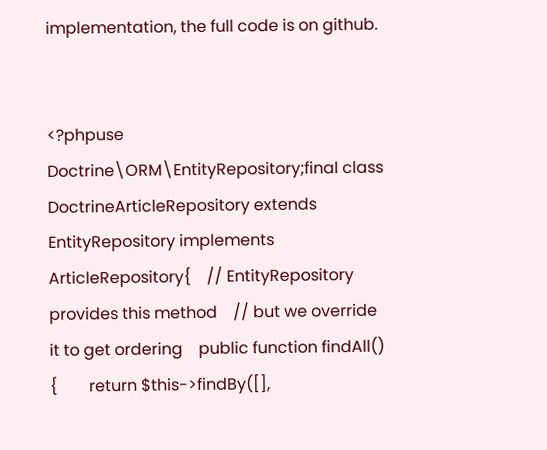implementation, the full code is on github.


<?phpuse Doctrine\ORM\EntityRepository;final class DoctrineArticleRepository extends EntityRepository implements ArticleRepository{    // EntityRepository provides this method    // but we override it to get ordering    public function findAll()    {        return $this->findBy([],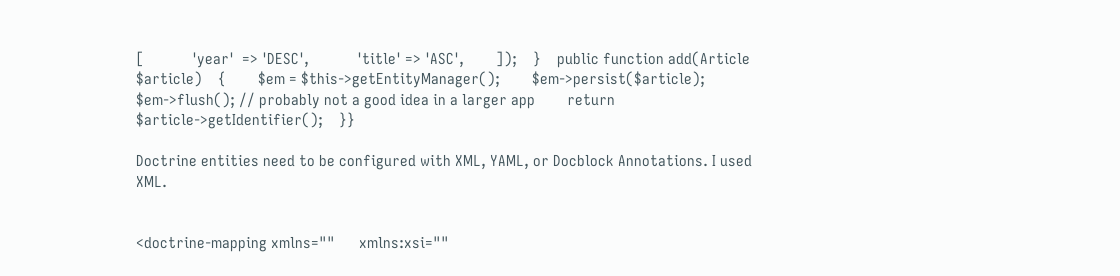[            'year'  => 'DESC',            'title' => 'ASC',        ]);    }    public function add(Article $article)    {        $em = $this->getEntityManager();        $em->persist($article);        $em->flush(); // probably not a good idea in a larger app        return $article->getIdentifier();    }}

Doctrine entities need to be configured with XML, YAML, or Docblock Annotations. I used XML.


<doctrine-mapping xmlns=""      xmlns:xsi=""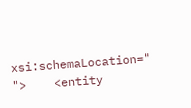xsi:schemaLocation="          ">    <entity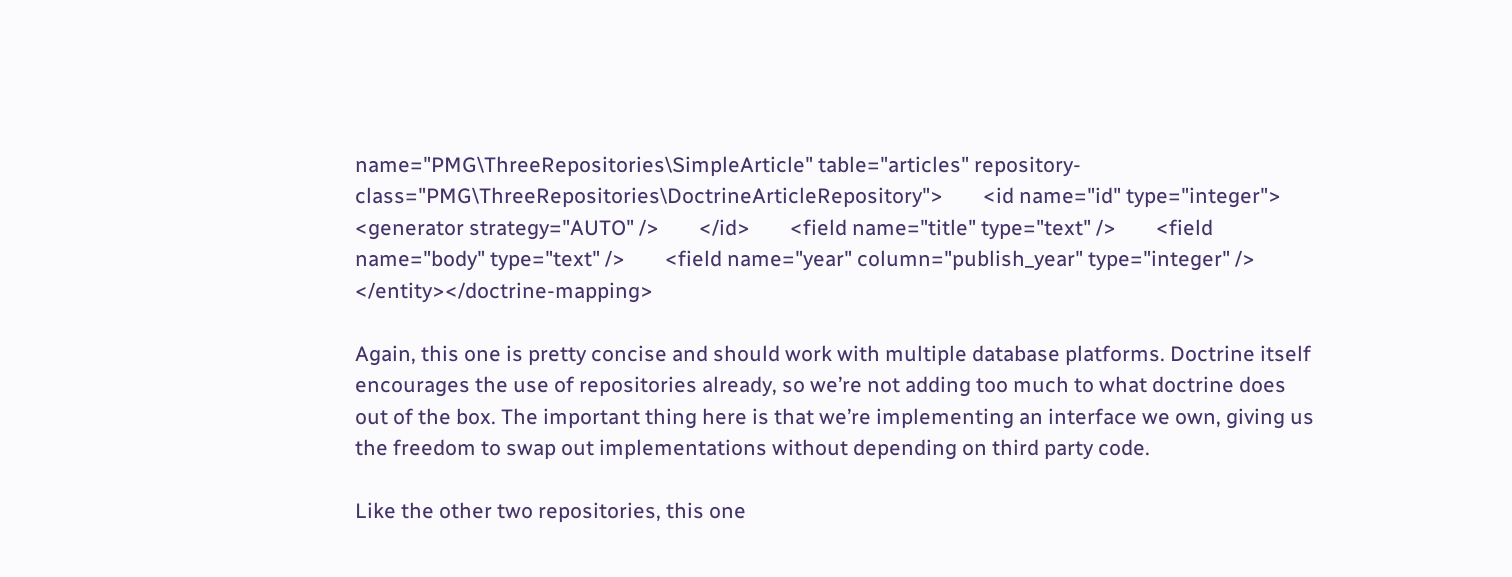name="PMG\ThreeRepositories\SimpleArticle" table="articles" repository-class="PMG\ThreeRepositories\DoctrineArticleRepository">        <id name="id" type="integer">            <generator strategy="AUTO" />        </id>        <field name="title" type="text" />        <field name="body" type="text" />        <field name="year" column="publish_year" type="integer" />    </entity></doctrine-mapping>

Again, this one is pretty concise and should work with multiple database platforms. Doctrine itself encourages the use of repositories already, so we’re not adding too much to what doctrine does out of the box. The important thing here is that we’re implementing an interface we own, giving us the freedom to swap out implementations without depending on third party code.

Like the other two repositories, this one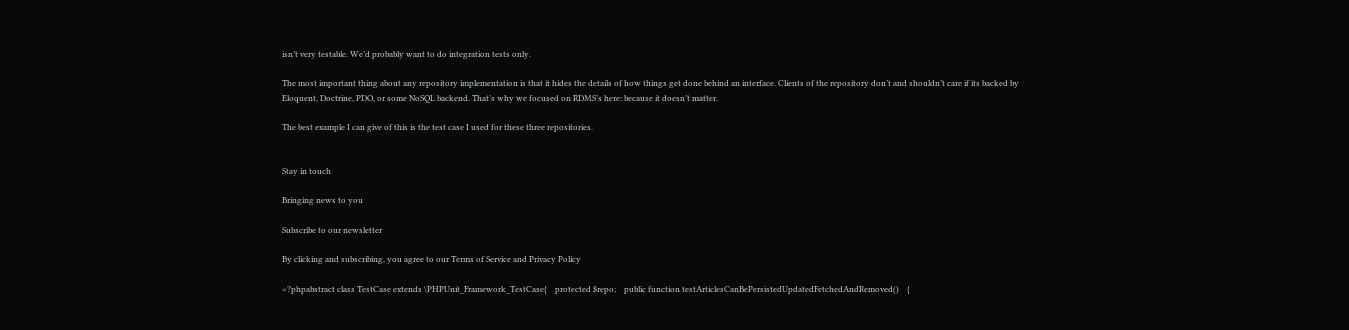isn’t very testable. We’d probably want to do integration tests only.

The most important thing about any repository implementation is that it hides the details of how things get done behind an interface. Clients of the repository don’t and shouldn’t care if its backed by Eloquent, Doctrine, PDO, or some NoSQL backend. That’s why we focused on RDMS’s here: because it doesn’t matter.

The best example I can give of this is the test case I used for these three repositories.


Stay in touch

Bringing news to you

Subscribe to our newsletter

By clicking and subscribing, you agree to our Terms of Service and Privacy Policy

<?phpabstract class TestCase extends \PHPUnit_Framework_TestCase{    protected $repo;    public function testArticlesCanBePersistedUpdatedFetchedAndRemoved()    {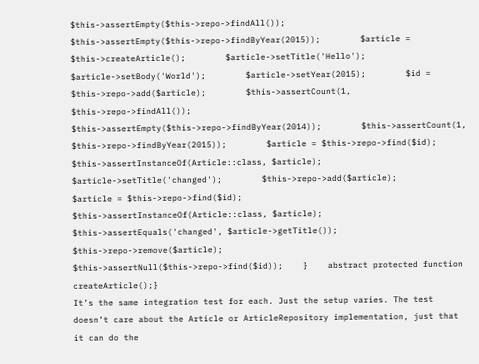$this->assertEmpty($this->repo->findAll());        $this->assertEmpty($this->repo->findByYear(2015));        $article = $this->createArticle();        $article->setTitle('Hello');        $article->setBody('World');        $article->setYear(2015);        $id = $this->repo->add($article);        $this->assertCount(1, $this->repo->findAll());        $this->assertEmpty($this->repo->findByYear(2014));        $this->assertCount(1, $this->repo->findByYear(2015));        $article = $this->repo->find($id);        $this->assertInstanceOf(Article::class, $article);        $article->setTitle('changed');        $this->repo->add($article);        $article = $this->repo->find($id);        $this->assertInstanceOf(Article::class, $article);        $this->assertEquals('changed', $article->getTitle());        $this->repo->remove($article);        $this->assertNull($this->repo->find($id));    }    abstract protected function createArticle();}
It’s the same integration test for each. Just the setup varies. The test doesn’t care about the Article or ArticleRepository implementation, just that it can do the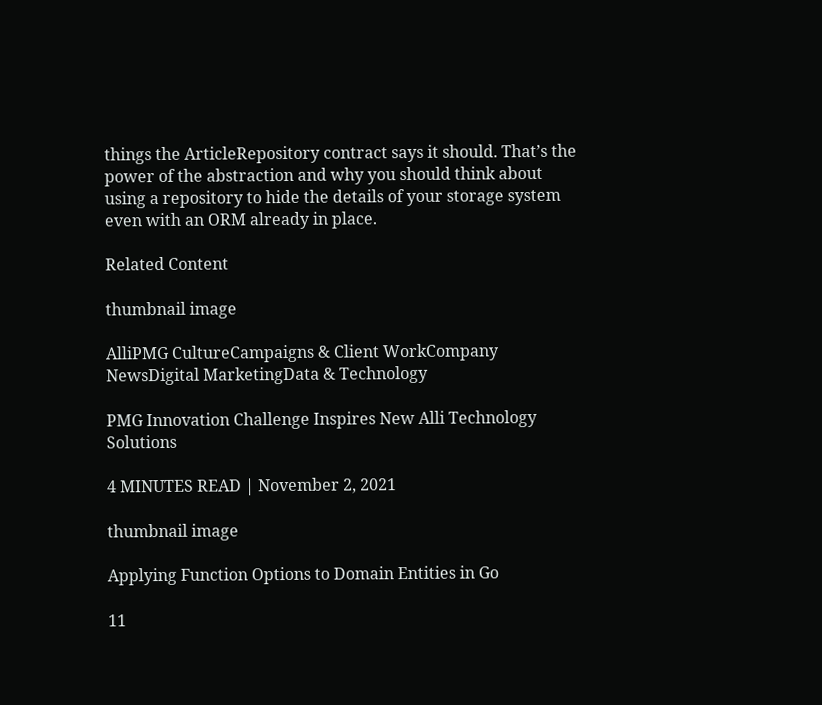things the ArticleRepository contract says it should. That’s the power of the abstraction and why you should think about using a repository to hide the details of your storage system even with an ORM already in place.

Related Content

thumbnail image

AlliPMG CultureCampaigns & Client WorkCompany NewsDigital MarketingData & Technology

PMG Innovation Challenge Inspires New Alli Technology Solutions

4 MINUTES READ | November 2, 2021

thumbnail image

Applying Function Options to Domain Entities in Go

11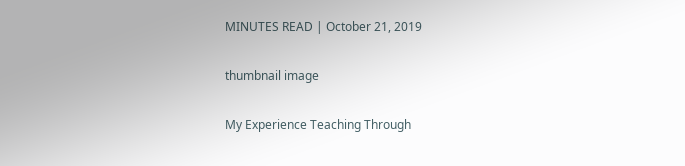MINUTES READ | October 21, 2019

thumbnail image

My Experience Teaching Through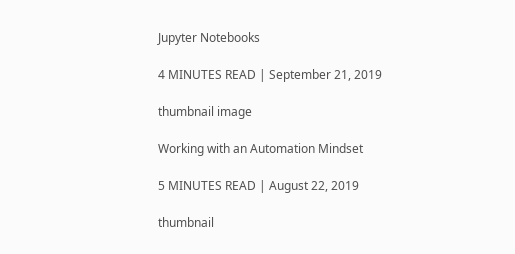Jupyter Notebooks

4 MINUTES READ | September 21, 2019

thumbnail image

Working with an Automation Mindset

5 MINUTES READ | August 22, 2019

thumbnail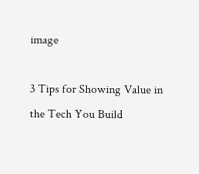image

3 Tips for Showing Value in the Tech You Build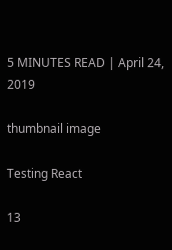5 MINUTES READ | April 24, 2019

thumbnail image

Testing React

13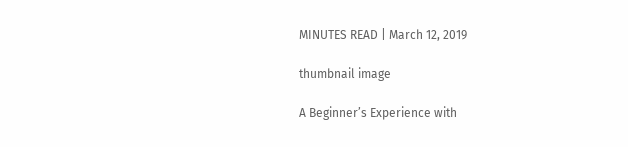MINUTES READ | March 12, 2019

thumbnail image

A Beginner’s Experience with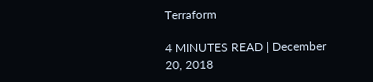Terraform

4 MINUTES READ | December 20, 2018